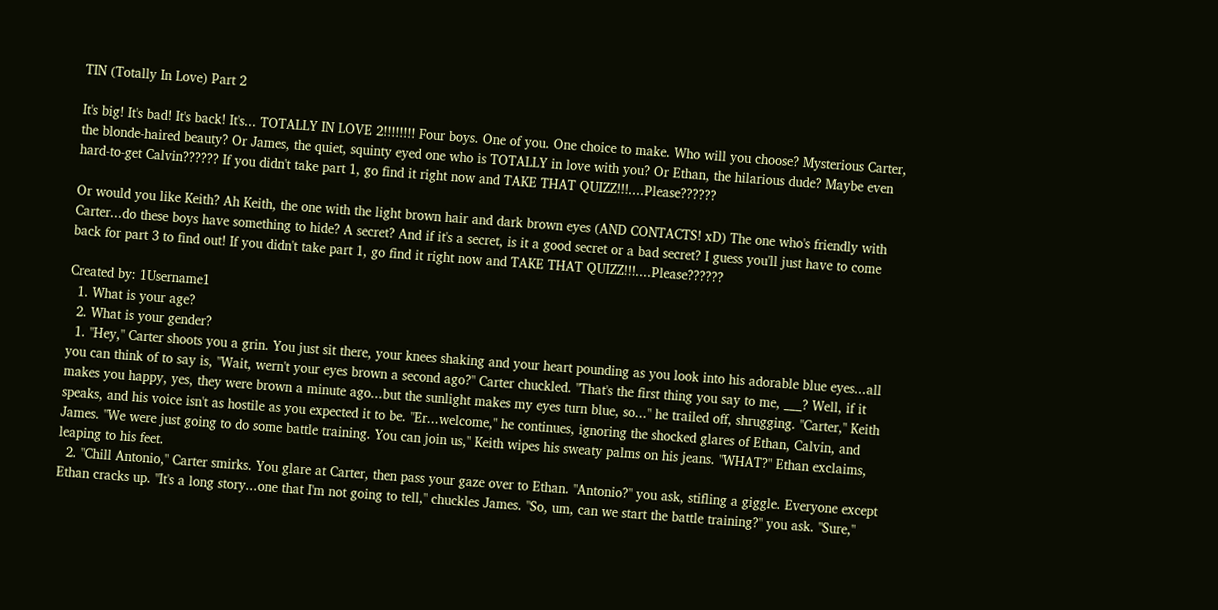TIN (Totally In Love) Part 2

It's big! It's bad! It's back! It's... TOTALLY IN LOVE 2!!!!!!!! Four boys. One of you. One choice to make. Who will you choose? Mysterious Carter, the blonde-haired beauty? Or James, the quiet, squinty eyed one who is TOTALLY in love with you? Or Ethan, the hilarious dude? Maybe even hard-to-get Calvin?????? If you didn't take part 1, go find it right now and TAKE THAT QUIZZ!!!....Please??????

Or would you like Keith? Ah Keith, the one with the light brown hair and dark brown eyes (AND CONTACTS! xD) The one who's friendly with Carter...do these boys have something to hide? A secret? And if it's a secret, is it a good secret or a bad secret? I guess you'll just have to come back for part 3 to find out! If you didn't take part 1, go find it right now and TAKE THAT QUIZZ!!!....Please??????

Created by: 1Username1
  1. What is your age?
  2. What is your gender?
  1. "Hey," Carter shoots you a grin. You just sit there, your knees shaking and your heart pounding as you look into his adorable blue eyes...all you can think of to say is, "Wait, wern't your eyes brown a second ago?" Carter chuckled. "That's the first thing you say to me, ___? Well, if it makes you happy, yes, they were brown a minute ago...but the sunlight makes my eyes turn blue, so..." he trailed off, shrugging. "Carter," Keith speaks, and his voice isn't as hostile as you expected it to be. "Er...welcome," he continues, ignoring the shocked glares of Ethan, Calvin, and James. "We were just going to do some battle training. You can join us," Keith wipes his sweaty palms on his jeans. "WHAT?" Ethan exclaims, leaping to his feet.
  2. "Chill Antonio," Carter smirks. You glare at Carter, then pass your gaze over to Ethan. "Antonio?" you ask, stifling a giggle. Everyone except Ethan cracks up. "It's a long story...one that I'm not going to tell," chuckles James. "So, um, can we start the battle training?" you ask. "Sure,"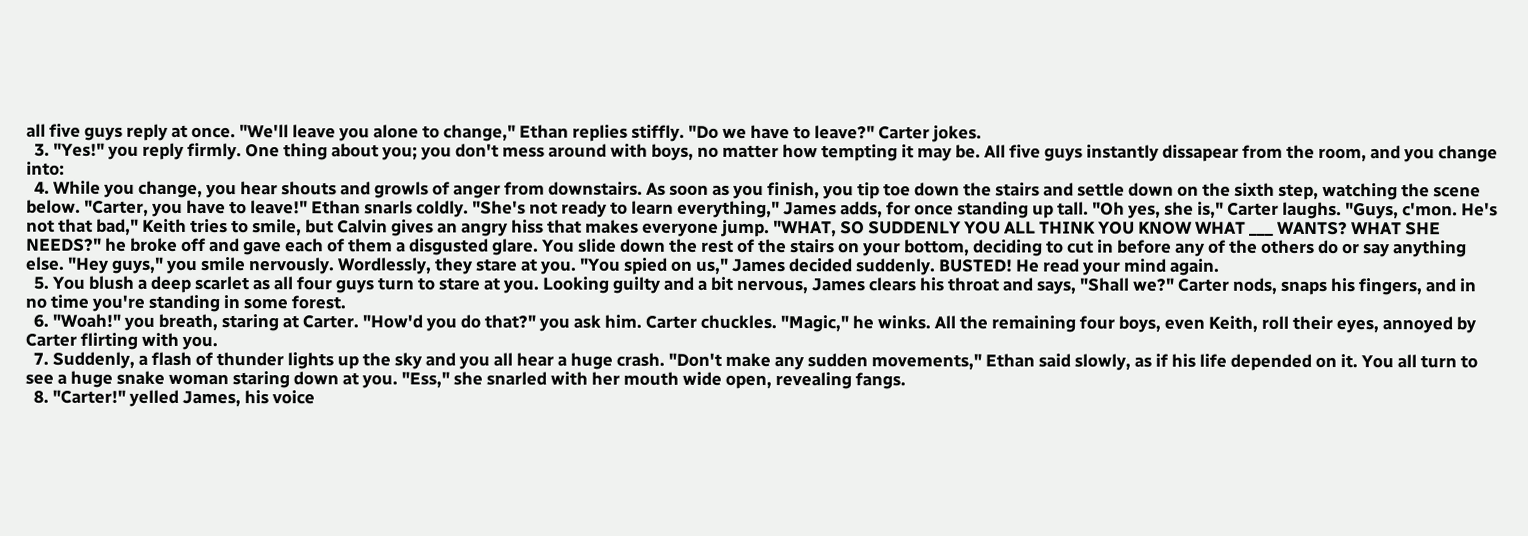all five guys reply at once. "We'll leave you alone to change," Ethan replies stiffly. "Do we have to leave?" Carter jokes.
  3. "Yes!" you reply firmly. One thing about you; you don't mess around with boys, no matter how tempting it may be. All five guys instantly dissapear from the room, and you change into:
  4. While you change, you hear shouts and growls of anger from downstairs. As soon as you finish, you tip toe down the stairs and settle down on the sixth step, watching the scene below. "Carter, you have to leave!" Ethan snarls coldly. "She's not ready to learn everything," James adds, for once standing up tall. "Oh yes, she is," Carter laughs. "Guys, c'mon. He's not that bad," Keith tries to smile, but Calvin gives an angry hiss that makes everyone jump. "WHAT, SO SUDDENLY YOU ALL THINK YOU KNOW WHAT ___ WANTS? WHAT SHE NEEDS?" he broke off and gave each of them a disgusted glare. You slide down the rest of the stairs on your bottom, deciding to cut in before any of the others do or say anything else. "Hey guys," you smile nervously. Wordlessly, they stare at you. "You spied on us," James decided suddenly. BUSTED! He read your mind again.
  5. You blush a deep scarlet as all four guys turn to stare at you. Looking guilty and a bit nervous, James clears his throat and says, "Shall we?" Carter nods, snaps his fingers, and in no time you're standing in some forest.
  6. "Woah!" you breath, staring at Carter. "How'd you do that?" you ask him. Carter chuckles. "Magic," he winks. All the remaining four boys, even Keith, roll their eyes, annoyed by Carter flirting with you.
  7. Suddenly, a flash of thunder lights up the sky and you all hear a huge crash. "Don't make any sudden movements," Ethan said slowly, as if his life depended on it. You all turn to see a huge snake woman staring down at you. "Ess," she snarled with her mouth wide open, revealing fangs.
  8. "Carter!" yelled James, his voice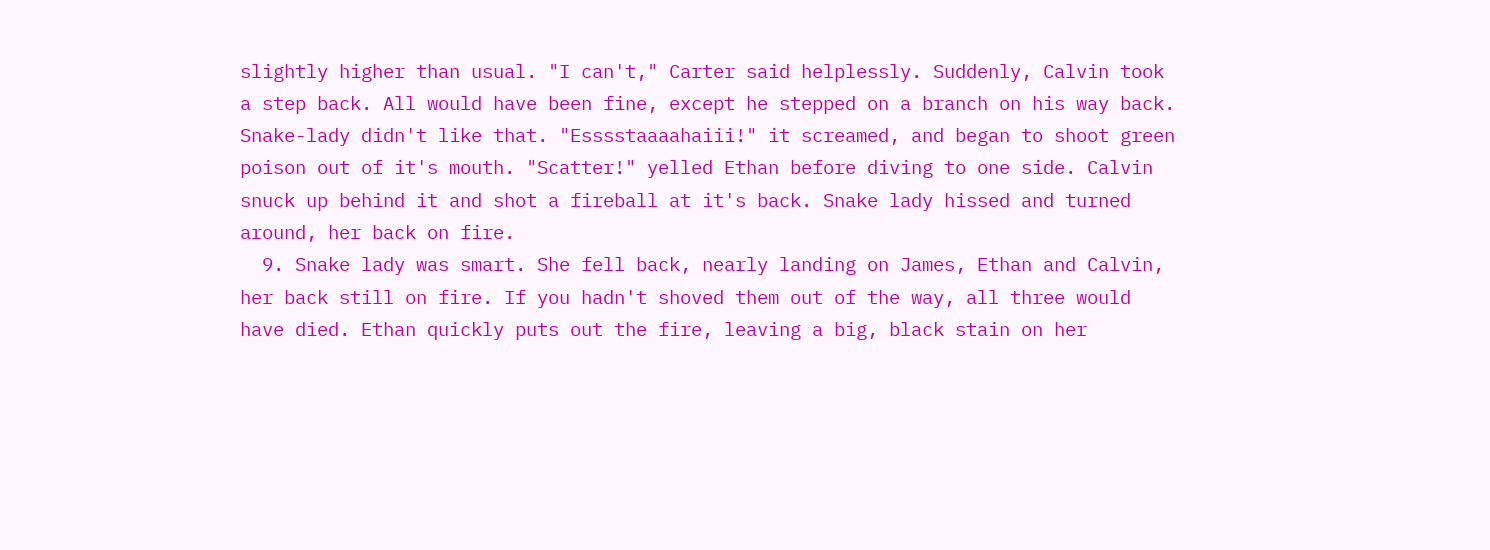slightly higher than usual. "I can't," Carter said helplessly. Suddenly, Calvin took a step back. All would have been fine, except he stepped on a branch on his way back. Snake-lady didn't like that. "Esssstaaaahaiii!" it screamed, and began to shoot green poison out of it's mouth. "Scatter!" yelled Ethan before diving to one side. Calvin snuck up behind it and shot a fireball at it's back. Snake lady hissed and turned around, her back on fire.
  9. Snake lady was smart. She fell back, nearly landing on James, Ethan and Calvin, her back still on fire. If you hadn't shoved them out of the way, all three would have died. Ethan quickly puts out the fire, leaving a big, black stain on her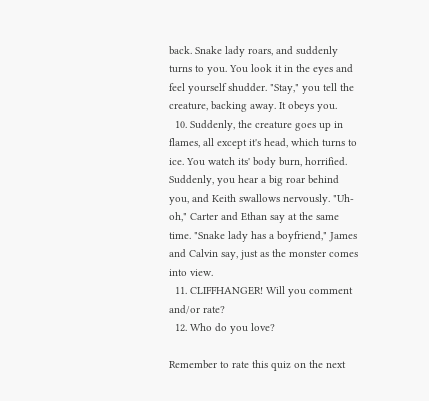back. Snake lady roars, and suddenly turns to you. You look it in the eyes and feel yourself shudder. "Stay," you tell the creature, backing away. It obeys you.
  10. Suddenly, the creature goes up in flames, all except it's head, which turns to ice. You watch its' body burn, horrified. Suddenly, you hear a big roar behind you, and Keith swallows nervously. "Uh-oh," Carter and Ethan say at the same time. "Snake lady has a boyfriend," James and Calvin say, just as the monster comes into view.
  11. CLIFFHANGER! Will you comment and/or rate?
  12. Who do you love?

Remember to rate this quiz on the next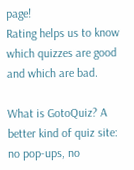page!
Rating helps us to know which quizzes are good and which are bad.

What is GotoQuiz? A better kind of quiz site: no pop-ups, no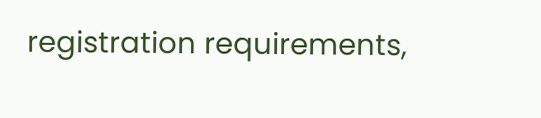registration requirements,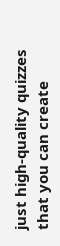just high-quality quizzes that you can create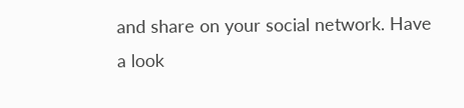and share on your social network. Have a look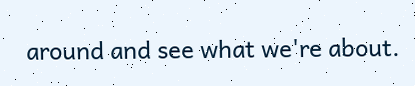around and see what we're about.